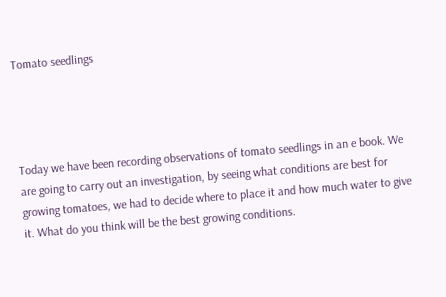Tomato seedlings




Today we have been recording observations of tomato seedlings in an e book. We are going to carry out an investigation, by seeing what conditions are best for growing tomatoes, we had to decide where to place it and how much water to give it. What do you think will be the best growing conditions.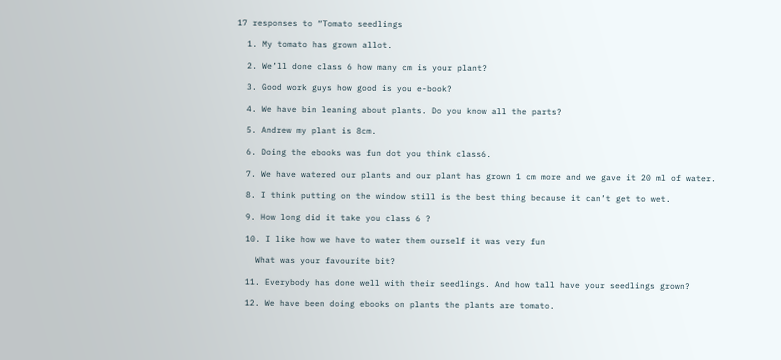17 responses to “Tomato seedlings

  1. My tomato has grown allot.

  2. We’ll done class 6 how many cm is your plant?

  3. Good work guys how good is you e-book?

  4. We have bin leaning about plants. Do you know all the parts?

  5. Andrew my plant is 8cm.

  6. Doing the ebooks was fun dot you think class6.

  7. We have watered our plants and our plant has grown 1 cm more and we gave it 20 ml of water.

  8. I think putting on the window still is the best thing because it can’t get to wet.

  9. How long did it take you class 6 ?

  10. I like how we have to water them ourself it was very fun

    What was your favourite bit?

  11. Everybody has done well with their seedlings. And how tall have your seedlings grown?

  12. We have been doing ebooks on plants the plants are tomato.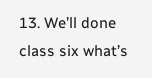13. We’ll done class six what’s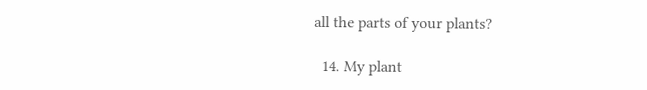all the parts of your plants?

  14. My plant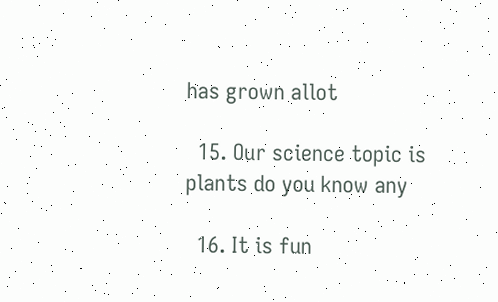has grown allot

  15. Our science topic is plants do you know any

  16. It is fun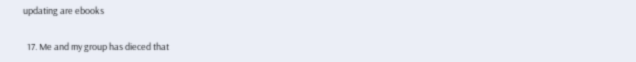updating are ebooks

  17. Me and my group has dieced that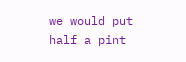we would put half a pint